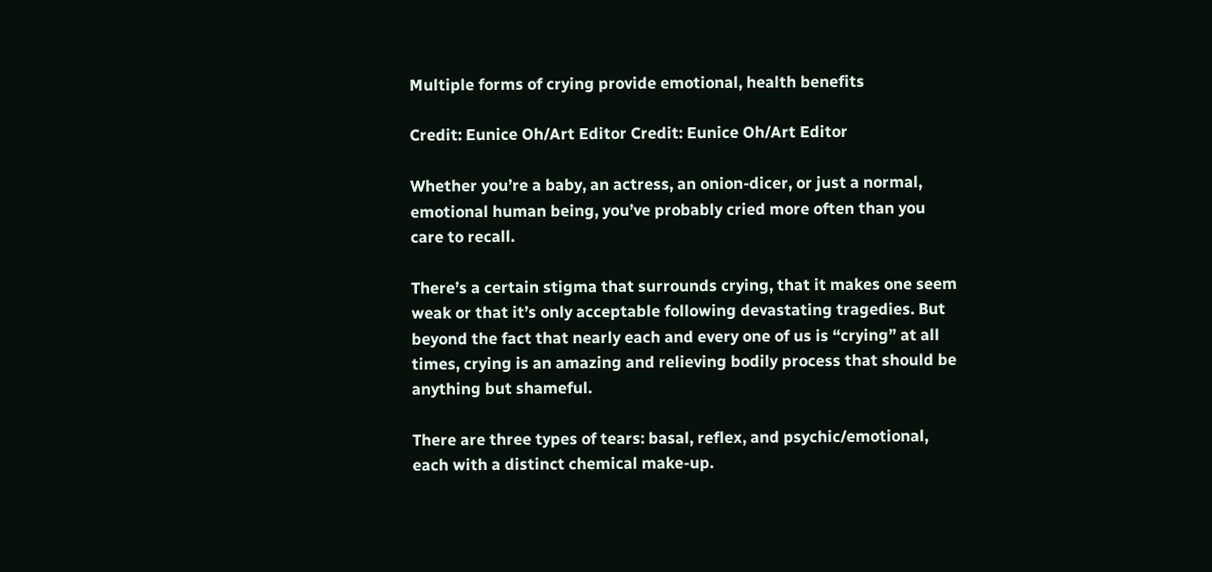Multiple forms of crying provide emotional, health benefits

Credit: Eunice Oh/Art Editor Credit: Eunice Oh/Art Editor

Whether you’re a baby, an actress, an onion-dicer, or just a normal, emotional human being, you’ve probably cried more often than you care to recall.

There’s a certain stigma that surrounds crying, that it makes one seem weak or that it’s only acceptable following devastating tragedies. But beyond the fact that nearly each and every one of us is “crying” at all times, crying is an amazing and relieving bodily process that should be anything but shameful.

There are three types of tears: basal, reflex, and psychic/emotional, each with a distinct chemical make-up.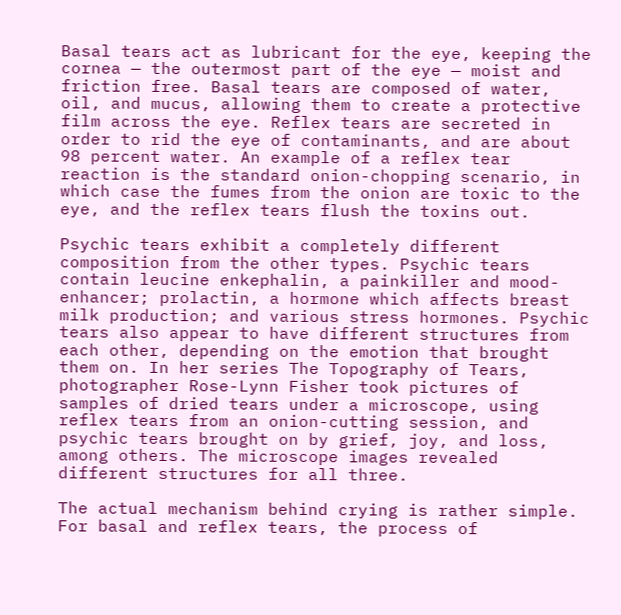Basal tears act as lubricant for the eye, keeping the cornea — the outermost part of the eye — moist and friction free. Basal tears are composed of water, oil, and mucus, allowing them to create a protective film across the eye. Reflex tears are secreted in order to rid the eye of contaminants, and are about 98 percent water. An example of a reflex tear reaction is the standard onion-chopping scenario, in which case the fumes from the onion are toxic to the eye, and the reflex tears flush the toxins out.

Psychic tears exhibit a completely different composition from the other types. Psychic tears contain leucine enkephalin, a painkiller and mood-enhancer; prolactin, a hormone which affects breast milk production; and various stress hormones. Psychic tears also appear to have different structures from each other, depending on the emotion that brought them on. In her series The Topography of Tears, photographer Rose-Lynn Fisher took pictures of samples of dried tears under a microscope, using reflex tears from an onion-cutting session, and psychic tears brought on by grief, joy, and loss, among others. The microscope images revealed different structures for all three.

The actual mechanism behind crying is rather simple. For basal and reflex tears, the process of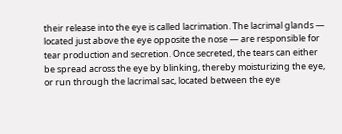their release into the eye is called lacrimation. The lacrimal glands — located just above the eye opposite the nose — are responsible for tear production and secretion. Once secreted, the tears can either be spread across the eye by blinking, thereby moisturizing the eye, or run through the lacrimal sac, located between the eye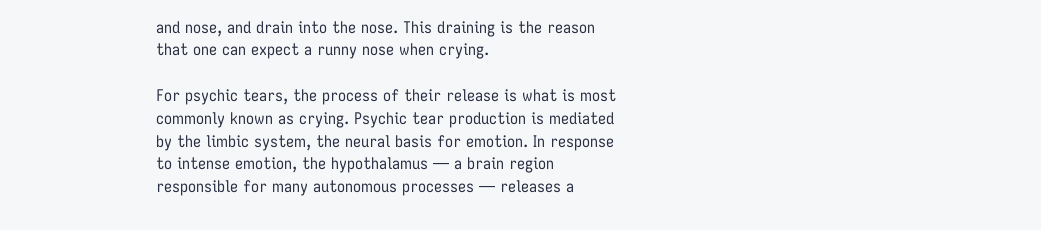and nose, and drain into the nose. This draining is the reason that one can expect a runny nose when crying.

For psychic tears, the process of their release is what is most commonly known as crying. Psychic tear production is mediated by the limbic system, the neural basis for emotion. In response to intense emotion, the hypothalamus — a brain region responsible for many autonomous processes — releases a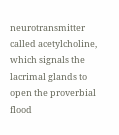neurotransmitter called acetylcholine, which signals the lacrimal glands to open the proverbial flood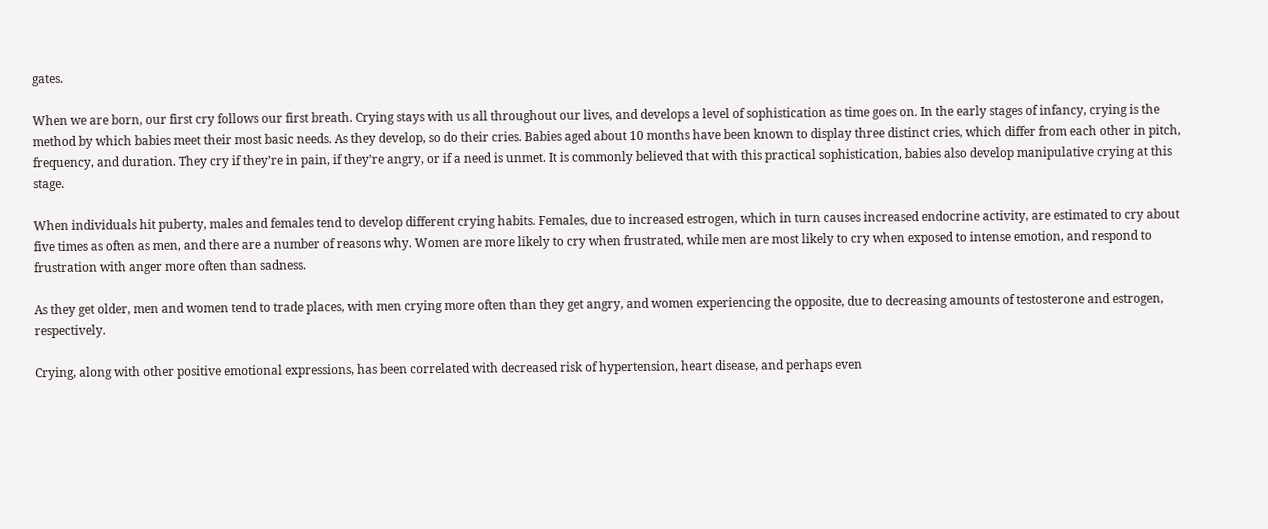gates.

When we are born, our first cry follows our first breath. Crying stays with us all throughout our lives, and develops a level of sophistication as time goes on. In the early stages of infancy, crying is the method by which babies meet their most basic needs. As they develop, so do their cries. Babies aged about 10 months have been known to display three distinct cries, which differ from each other in pitch, frequency, and duration. They cry if they’re in pain, if they’re angry, or if a need is unmet. It is commonly believed that with this practical sophistication, babies also develop manipulative crying at this stage.

When individuals hit puberty, males and females tend to develop different crying habits. Females, due to increased estrogen, which in turn causes increased endocrine activity, are estimated to cry about five times as often as men, and there are a number of reasons why. Women are more likely to cry when frustrated, while men are most likely to cry when exposed to intense emotion, and respond to frustration with anger more often than sadness.

As they get older, men and women tend to trade places, with men crying more often than they get angry, and women experiencing the opposite, due to decreasing amounts of testosterone and estrogen, respectively.

Crying, along with other positive emotional expressions, has been correlated with decreased risk of hypertension, heart disease, and perhaps even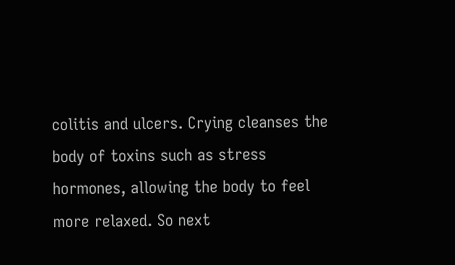colitis and ulcers. Crying cleanses the body of toxins such as stress hormones, allowing the body to feel more relaxed. So next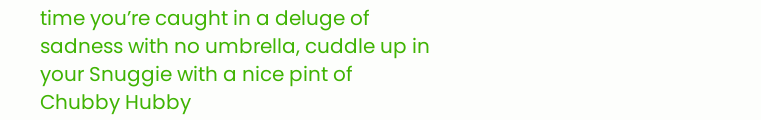time you’re caught in a deluge of sadness with no umbrella, cuddle up in your Snuggie with a nice pint of Chubby Hubby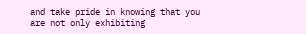and take pride in knowing that you are not only exhibiting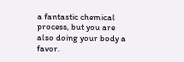a fantastic chemical process, but you are also doing your body a favor.